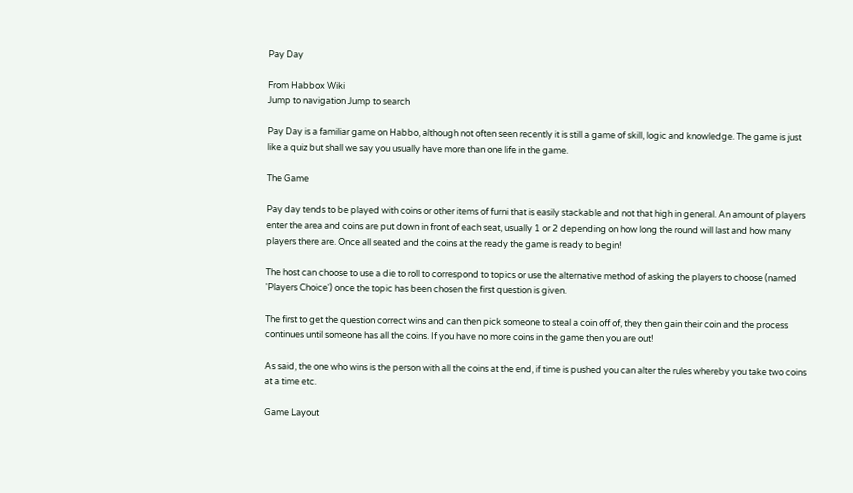Pay Day

From Habbox Wiki
Jump to navigation Jump to search

Pay Day is a familiar game on Habbo, although not often seen recently it is still a game of skill, logic and knowledge. The game is just like a quiz but shall we say you usually have more than one life in the game.

The Game

Pay day tends to be played with coins or other items of furni that is easily stackable and not that high in general. An amount of players enter the area and coins are put down in front of each seat, usually 1 or 2 depending on how long the round will last and how many players there are. Once all seated and the coins at the ready the game is ready to begin!

The host can choose to use a die to roll to correspond to topics or use the alternative method of asking the players to choose (named 'Players Choice') once the topic has been chosen the first question is given.

The first to get the question correct wins and can then pick someone to steal a coin off of, they then gain their coin and the process continues until someone has all the coins. If you have no more coins in the game then you are out!

As said, the one who wins is the person with all the coins at the end, if time is pushed you can alter the rules whereby you take two coins at a time etc.

Game Layout